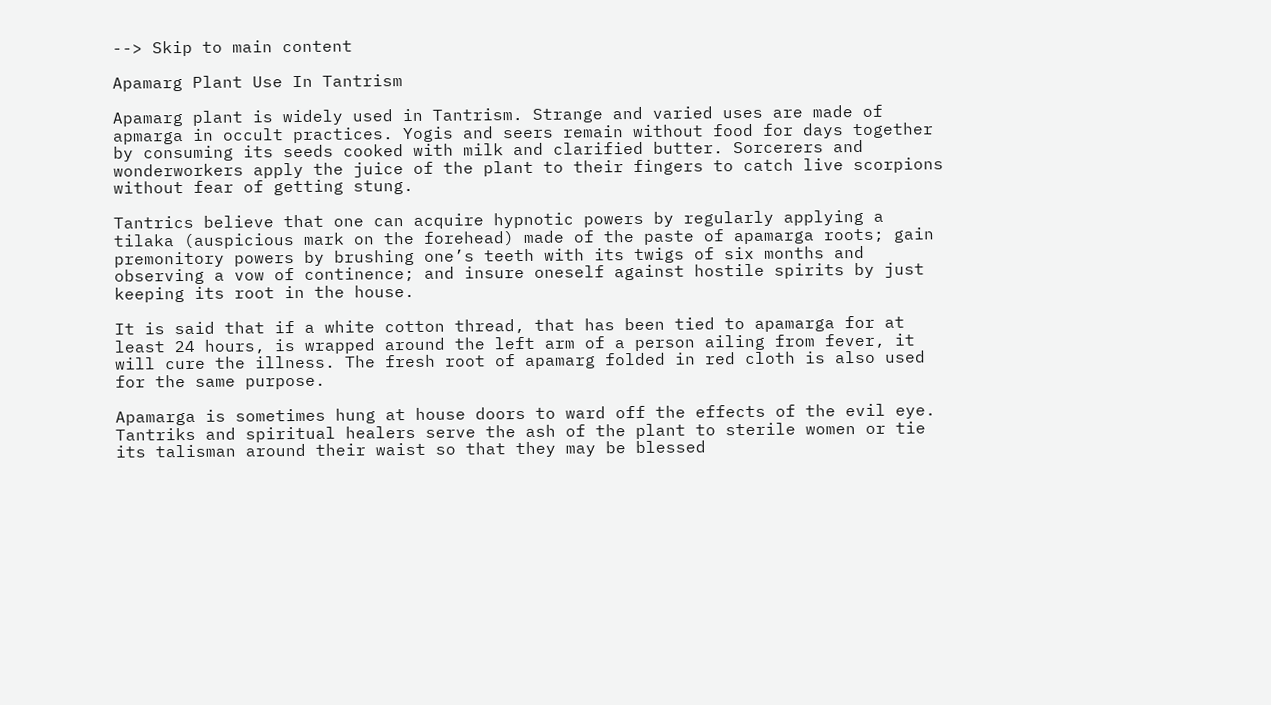--> Skip to main content

Apamarg Plant Use In Tantrism

Apamarg plant is widely used in Tantrism. Strange and varied uses are made of apmarga in occult practices. Yogis and seers remain without food for days together by consuming its seeds cooked with milk and clarified butter. Sorcerers and wonderworkers apply the juice of the plant to their fingers to catch live scorpions without fear of getting stung.

Tantrics believe that one can acquire hypnotic powers by regularly applying a tilaka (auspicious mark on the forehead) made of the paste of apamarga roots; gain premonitory powers by brushing one’s teeth with its twigs of six months and observing a vow of continence; and insure oneself against hostile spirits by just keeping its root in the house.

It is said that if a white cotton thread, that has been tied to apamarga for at least 24 hours, is wrapped around the left arm of a person ailing from fever, it will cure the illness. The fresh root of apamarg folded in red cloth is also used for the same purpose.

Apamarga is sometimes hung at house doors to ward off the effects of the evil eye. Tantriks and spiritual healers serve the ash of the plant to sterile women or tie its talisman around their waist so that they may be blessed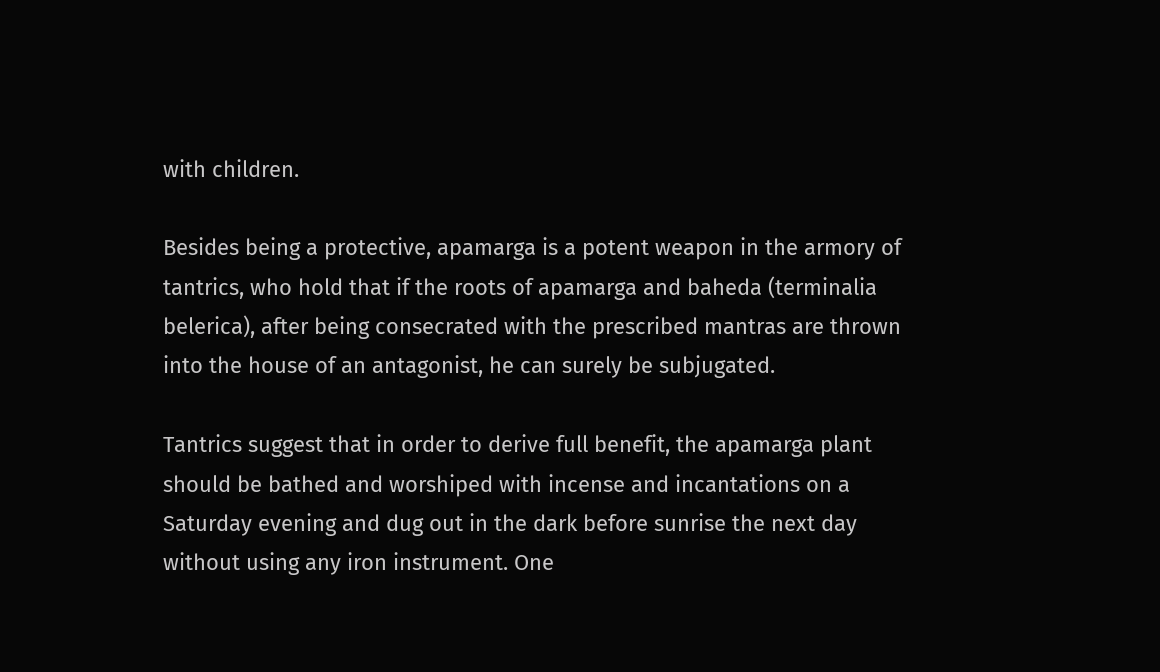with children.

Besides being a protective, apamarga is a potent weapon in the armory of tantrics, who hold that if the roots of apamarga and baheda (terminalia belerica), after being consecrated with the prescribed mantras are thrown into the house of an antagonist, he can surely be subjugated.

Tantrics suggest that in order to derive full benefit, the apamarga plant should be bathed and worshiped with incense and incantations on a Saturday evening and dug out in the dark before sunrise the next day without using any iron instrument. One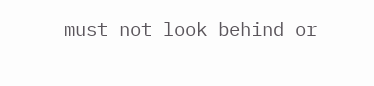must not look behind or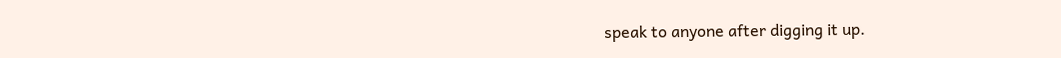speak to anyone after digging it up.